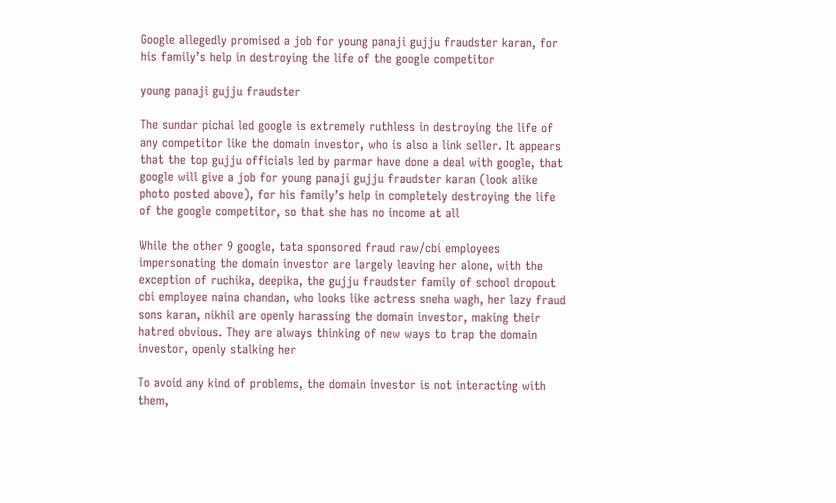Google allegedly promised a job for young panaji gujju fraudster karan, for his family’s help in destroying the life of the google competitor

young panaji gujju fraudster

The sundar pichai led google is extremely ruthless in destroying the life of any competitor like the domain investor, who is also a link seller. It appears that the top gujju officials led by parmar have done a deal with google, that google will give a job for young panaji gujju fraudster karan (look alike photo posted above), for his family’s help in completely destroying the life of the google competitor, so that she has no income at all

While the other 9 google, tata sponsored fraud raw/cbi employees impersonating the domain investor are largely leaving her alone, with the exception of ruchika, deepika, the gujju fraudster family of school dropout cbi employee naina chandan, who looks like actress sneha wagh, her lazy fraud sons karan, nikhil are openly harassing the domain investor, making their hatred obvious. They are always thinking of new ways to trap the domain investor, openly stalking her

To avoid any kind of problems, the domain investor is not interacting with them,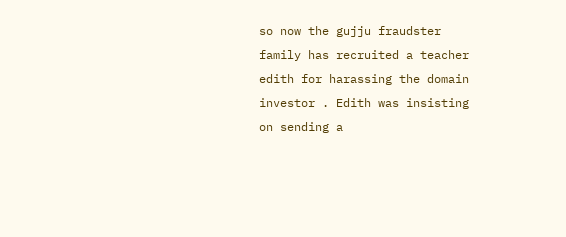so now the gujju fraudster family has recruited a teacher edith for harassing the domain investor . Edith was insisting on sending a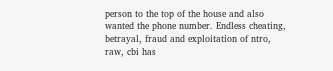person to the top of the house and also wanted the phone number. Endless cheating, betrayal, fraud and exploitation of ntro, raw, cbi has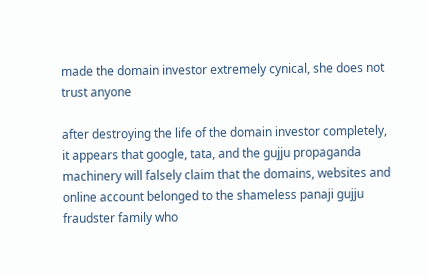made the domain investor extremely cynical, she does not trust anyone

after destroying the life of the domain investor completely, it appears that google, tata, and the gujju propaganda machinery will falsely claim that the domains, websites and online account belonged to the shameless panaji gujju fraudster family who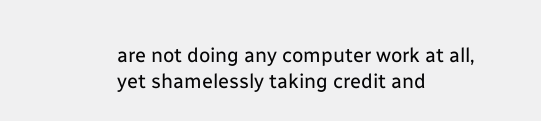are not doing any computer work at all, yet shamelessly taking credit and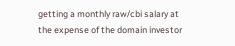getting a monthly raw/cbi salary at the expense of the domain investor